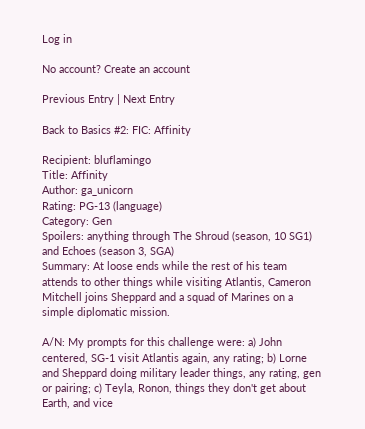Log in

No account? Create an account

Previous Entry | Next Entry

Back to Basics #2: FIC: Affinity

Recipient: bluflamingo
Title: Affinity
Author: ga_unicorn
Rating: PG-13 (language)
Category: Gen
Spoilers: anything through The Shroud (season, 10 SG1) and Echoes (season 3, SGA)
Summary: At loose ends while the rest of his team attends to other things while visiting Atlantis, Cameron Mitchell joins Sheppard and a squad of Marines on a simple diplomatic mission.

A/N: My prompts for this challenge were: a) John centered, SG-1 visit Atlantis again, any rating; b) Lorne and Sheppard doing military leader things, any rating, gen or pairing; c) Teyla, Ronon, things they don't get about Earth, and vice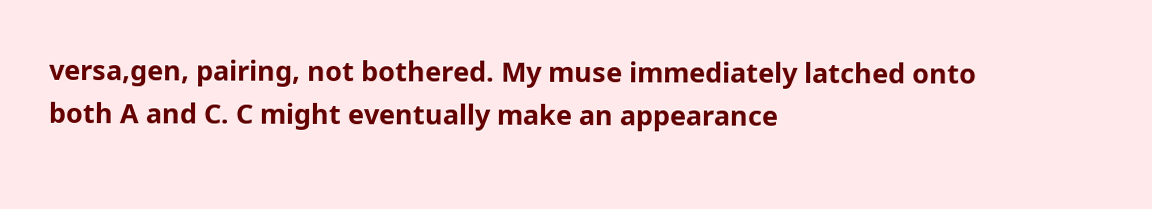versa,gen, pairing, not bothered. My muse immediately latched onto both A and C. C might eventually make an appearance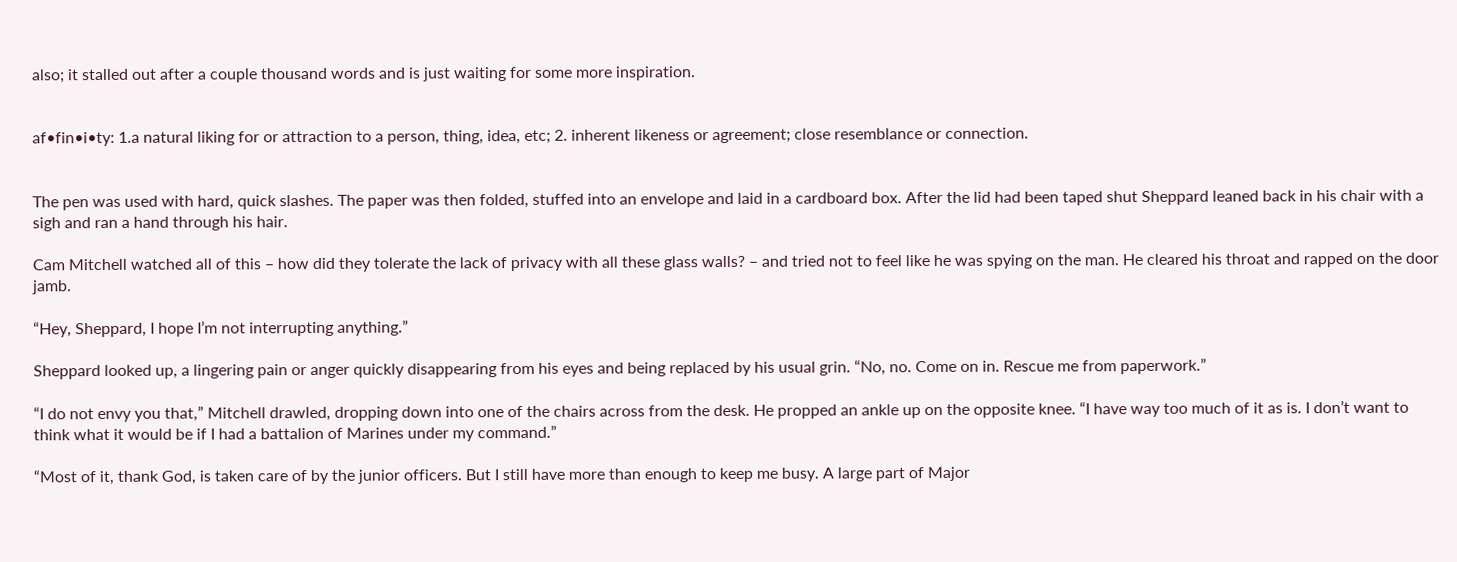also; it stalled out after a couple thousand words and is just waiting for some more inspiration.


af•fin•i•ty: 1.a natural liking for or attraction to a person, thing, idea, etc; 2. inherent likeness or agreement; close resemblance or connection.


The pen was used with hard, quick slashes. The paper was then folded, stuffed into an envelope and laid in a cardboard box. After the lid had been taped shut Sheppard leaned back in his chair with a sigh and ran a hand through his hair.

Cam Mitchell watched all of this – how did they tolerate the lack of privacy with all these glass walls? – and tried not to feel like he was spying on the man. He cleared his throat and rapped on the door jamb.

“Hey, Sheppard, I hope I’m not interrupting anything.”

Sheppard looked up, a lingering pain or anger quickly disappearing from his eyes and being replaced by his usual grin. “No, no. Come on in. Rescue me from paperwork.”

“I do not envy you that,” Mitchell drawled, dropping down into one of the chairs across from the desk. He propped an ankle up on the opposite knee. “I have way too much of it as is. I don’t want to think what it would be if I had a battalion of Marines under my command.”

“Most of it, thank God, is taken care of by the junior officers. But I still have more than enough to keep me busy. A large part of Major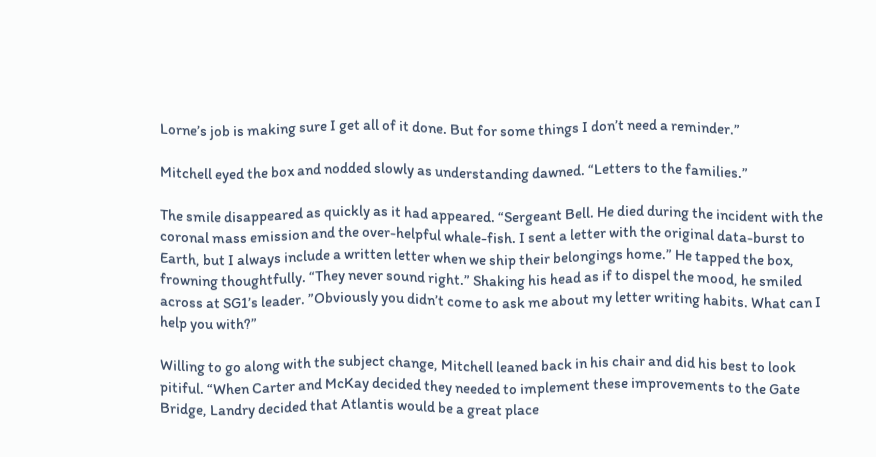Lorne’s job is making sure I get all of it done. But for some things I don’t need a reminder.”

Mitchell eyed the box and nodded slowly as understanding dawned. “Letters to the families.”

The smile disappeared as quickly as it had appeared. “Sergeant Bell. He died during the incident with the coronal mass emission and the over-helpful whale-fish. I sent a letter with the original data-burst to Earth, but I always include a written letter when we ship their belongings home.” He tapped the box, frowning thoughtfully. “They never sound right.” Shaking his head as if to dispel the mood, he smiled across at SG1’s leader. ”Obviously you didn’t come to ask me about my letter writing habits. What can I help you with?”

Willing to go along with the subject change, Mitchell leaned back in his chair and did his best to look pitiful. “When Carter and McKay decided they needed to implement these improvements to the Gate Bridge, Landry decided that Atlantis would be a great place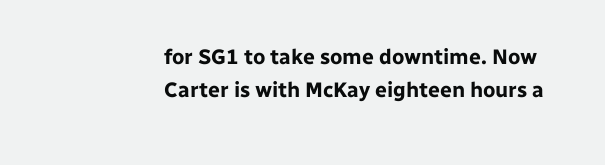for SG1 to take some downtime. Now Carter is with McKay eighteen hours a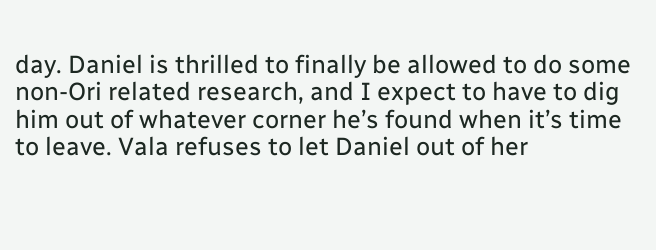day. Daniel is thrilled to finally be allowed to do some non-Ori related research, and I expect to have to dig him out of whatever corner he’s found when it’s time to leave. Vala refuses to let Daniel out of her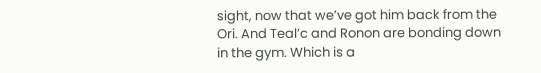sight, now that we’ve got him back from the Ori. And Teal’c and Ronon are bonding down in the gym. Which is a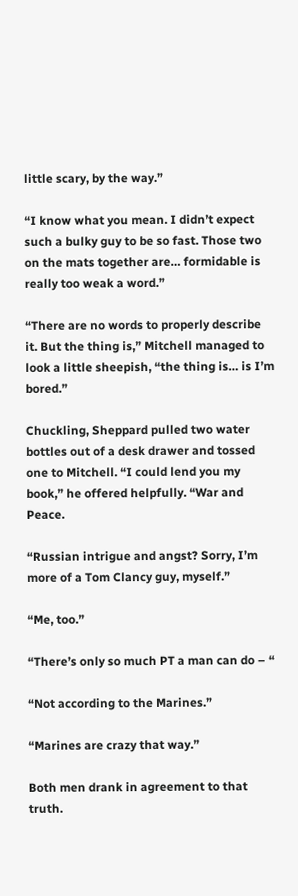little scary, by the way.”

“I know what you mean. I didn’t expect such a bulky guy to be so fast. Those two on the mats together are… formidable is really too weak a word.”

“There are no words to properly describe it. But the thing is,” Mitchell managed to look a little sheepish, “the thing is… is I’m bored.”

Chuckling, Sheppard pulled two water bottles out of a desk drawer and tossed one to Mitchell. “I could lend you my book,” he offered helpfully. “War and Peace.

“Russian intrigue and angst? Sorry, I’m more of a Tom Clancy guy, myself.”

“Me, too.”

“There’s only so much PT a man can do – “

“Not according to the Marines.”

“Marines are crazy that way.”

Both men drank in agreement to that truth.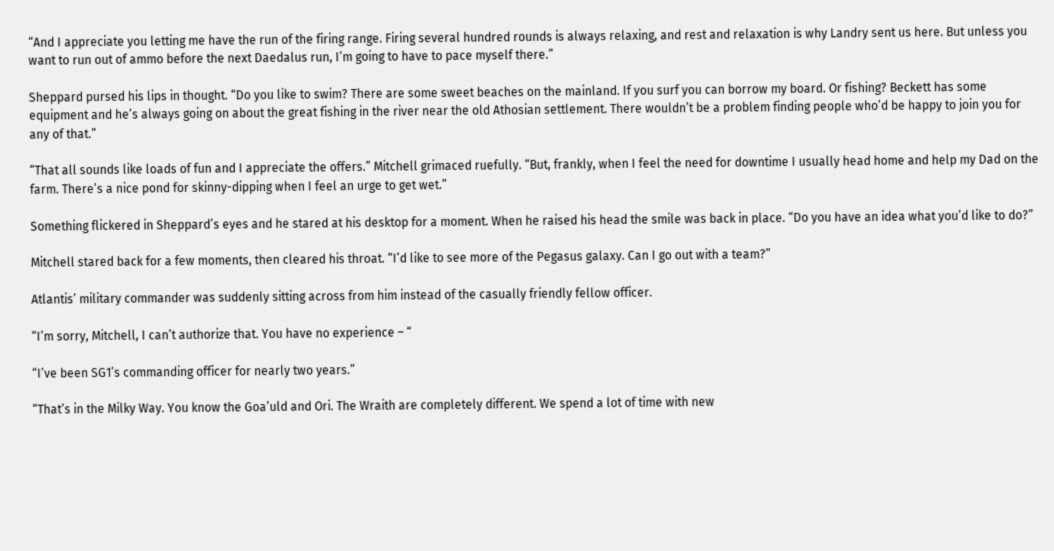“And I appreciate you letting me have the run of the firing range. Firing several hundred rounds is always relaxing, and rest and relaxation is why Landry sent us here. But unless you want to run out of ammo before the next Daedalus run, I’m going to have to pace myself there.”

Sheppard pursed his lips in thought. “Do you like to swim? There are some sweet beaches on the mainland. If you surf you can borrow my board. Or fishing? Beckett has some equipment and he’s always going on about the great fishing in the river near the old Athosian settlement. There wouldn’t be a problem finding people who’d be happy to join you for any of that.”

“That all sounds like loads of fun and I appreciate the offers.” Mitchell grimaced ruefully. “But, frankly, when I feel the need for downtime I usually head home and help my Dad on the farm. There’s a nice pond for skinny-dipping when I feel an urge to get wet.”

Something flickered in Sheppard’s eyes and he stared at his desktop for a moment. When he raised his head the smile was back in place. “Do you have an idea what you’d like to do?”

Mitchell stared back for a few moments, then cleared his throat. “I’d like to see more of the Pegasus galaxy. Can I go out with a team?”

Atlantis’ military commander was suddenly sitting across from him instead of the casually friendly fellow officer.

“I’m sorry, Mitchell, I can’t authorize that. You have no experience – “

“I’ve been SG1’s commanding officer for nearly two years.”

“That’s in the Milky Way. You know the Goa’uld and Ori. The Wraith are completely different. We spend a lot of time with new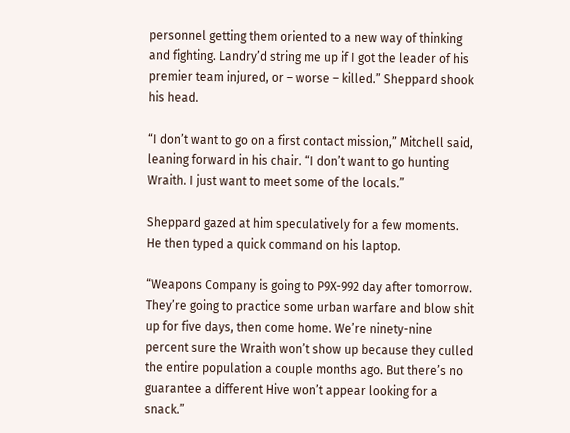personnel getting them oriented to a new way of thinking and fighting. Landry’d string me up if I got the leader of his premier team injured, or – worse – killed.” Sheppard shook his head.

“I don’t want to go on a first contact mission,” Mitchell said, leaning forward in his chair. “I don’t want to go hunting Wraith. I just want to meet some of the locals.”

Sheppard gazed at him speculatively for a few moments. He then typed a quick command on his laptop.

“Weapons Company is going to P9X-992 day after tomorrow. They’re going to practice some urban warfare and blow shit up for five days, then come home. We’re ninety-nine percent sure the Wraith won’t show up because they culled the entire population a couple months ago. But there’s no guarantee a different Hive won’t appear looking for a snack.”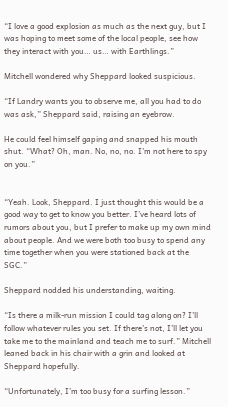“I love a good explosion as much as the next guy, but I was hoping to meet some of the local people, see how they interact with you… us… with Earthlings.”

Mitchell wondered why Sheppard looked suspicious.

“If Landry wants you to observe me, all you had to do was ask,” Sheppard said, raising an eyebrow.

He could feel himself gaping and snapped his mouth shut. “What? Oh, man. No, no, no. I’m not here to spy on you.”


“Yeah. Look, Sheppard. I just thought this would be a good way to get to know you better. I’ve heard lots of rumors about you, but I prefer to make up my own mind about people. And we were both too busy to spend any time together when you were stationed back at the SGC.”

Sheppard nodded his understanding, waiting.

“Is there a milk-run mission I could tag along on? I’ll follow whatever rules you set. If there’s not, I’ll let you take me to the mainland and teach me to surf.” Mitchell leaned back in his chair with a grin and looked at Sheppard hopefully.

“Unfortunately, I’m too busy for a surfing lesson.”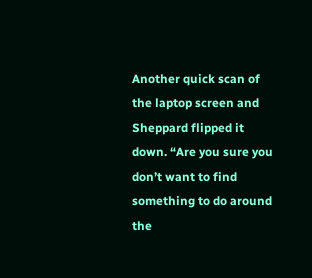Another quick scan of the laptop screen and Sheppard flipped it down. “Are you sure you don’t want to find something to do around the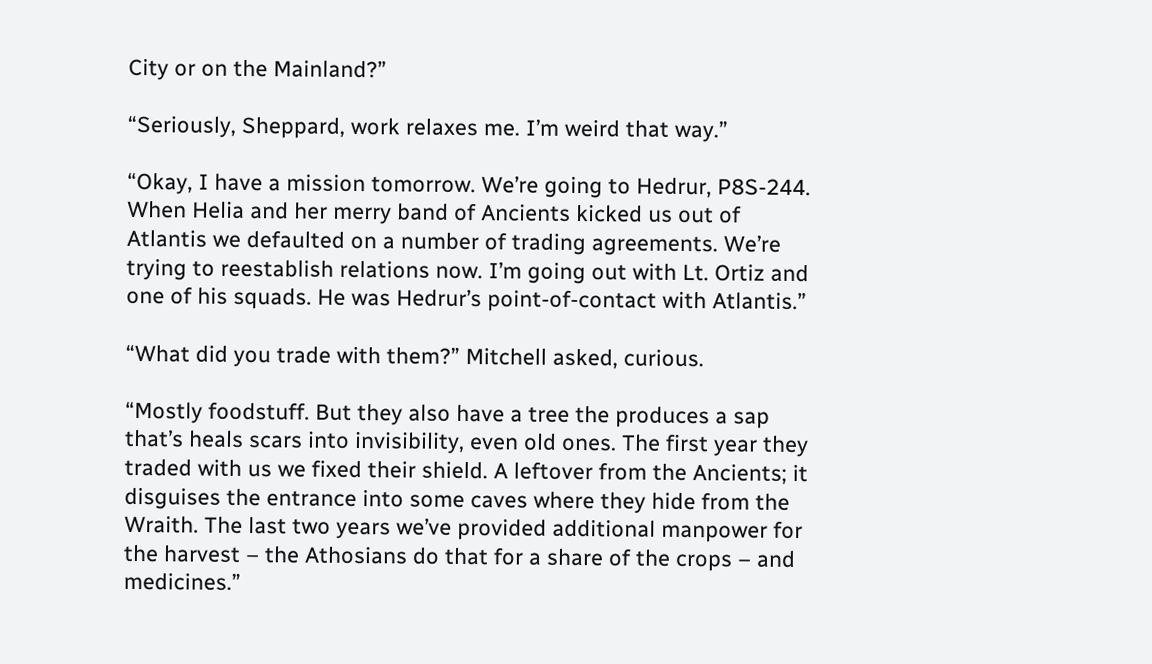City or on the Mainland?”

“Seriously, Sheppard, work relaxes me. I’m weird that way.”

“Okay, I have a mission tomorrow. We’re going to Hedrur, P8S-244. When Helia and her merry band of Ancients kicked us out of Atlantis we defaulted on a number of trading agreements. We’re trying to reestablish relations now. I’m going out with Lt. Ortiz and one of his squads. He was Hedrur’s point-of-contact with Atlantis.”

“What did you trade with them?” Mitchell asked, curious.

“Mostly foodstuff. But they also have a tree the produces a sap that’s heals scars into invisibility, even old ones. The first year they traded with us we fixed their shield. A leftover from the Ancients; it disguises the entrance into some caves where they hide from the Wraith. The last two years we’ve provided additional manpower for the harvest – the Athosians do that for a share of the crops – and medicines.”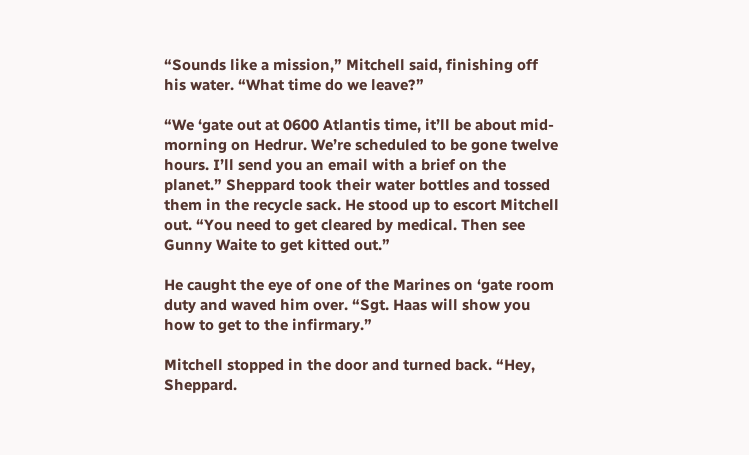“Sounds like a mission,” Mitchell said, finishing off his water. “What time do we leave?”

“We ‘gate out at 0600 Atlantis time, it’ll be about mid-morning on Hedrur. We’re scheduled to be gone twelve hours. I’ll send you an email with a brief on the planet.” Sheppard took their water bottles and tossed them in the recycle sack. He stood up to escort Mitchell out. “You need to get cleared by medical. Then see Gunny Waite to get kitted out.”

He caught the eye of one of the Marines on ‘gate room duty and waved him over. “Sgt. Haas will show you how to get to the infirmary.”

Mitchell stopped in the door and turned back. “Hey, Sheppard.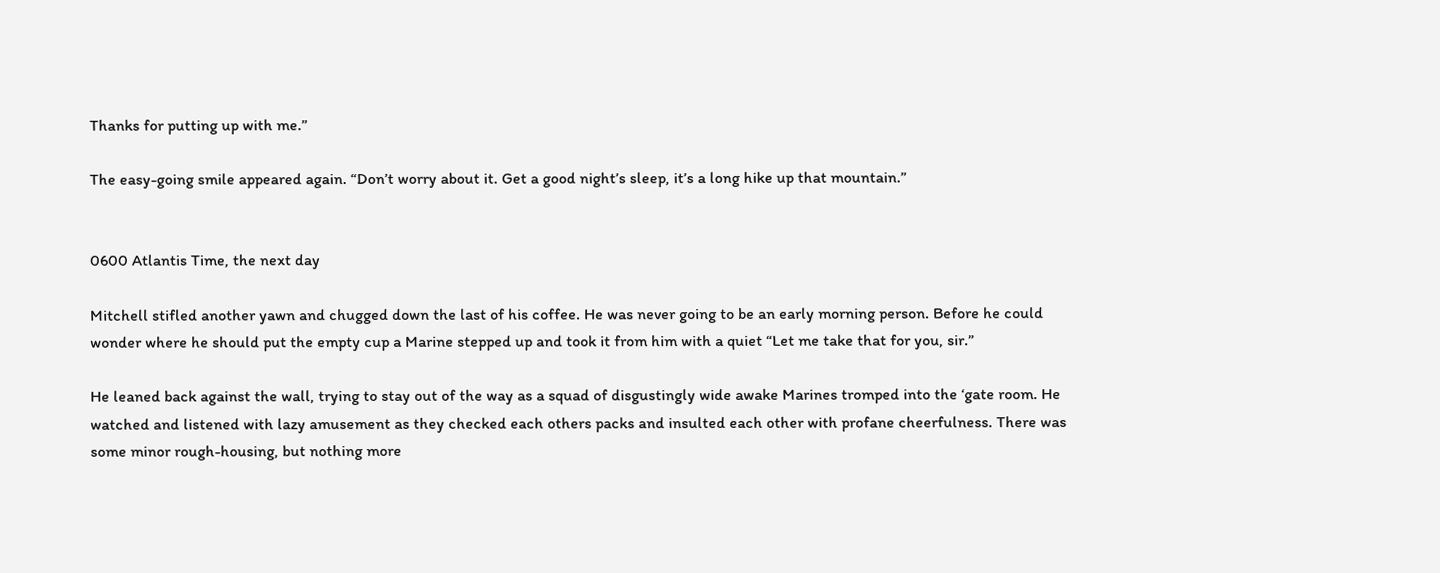Thanks for putting up with me.”

The easy-going smile appeared again. “Don’t worry about it. Get a good night’s sleep, it’s a long hike up that mountain.”


0600 Atlantis Time, the next day

Mitchell stifled another yawn and chugged down the last of his coffee. He was never going to be an early morning person. Before he could wonder where he should put the empty cup a Marine stepped up and took it from him with a quiet “Let me take that for you, sir.”

He leaned back against the wall, trying to stay out of the way as a squad of disgustingly wide awake Marines tromped into the ‘gate room. He watched and listened with lazy amusement as they checked each others packs and insulted each other with profane cheerfulness. There was some minor rough-housing, but nothing more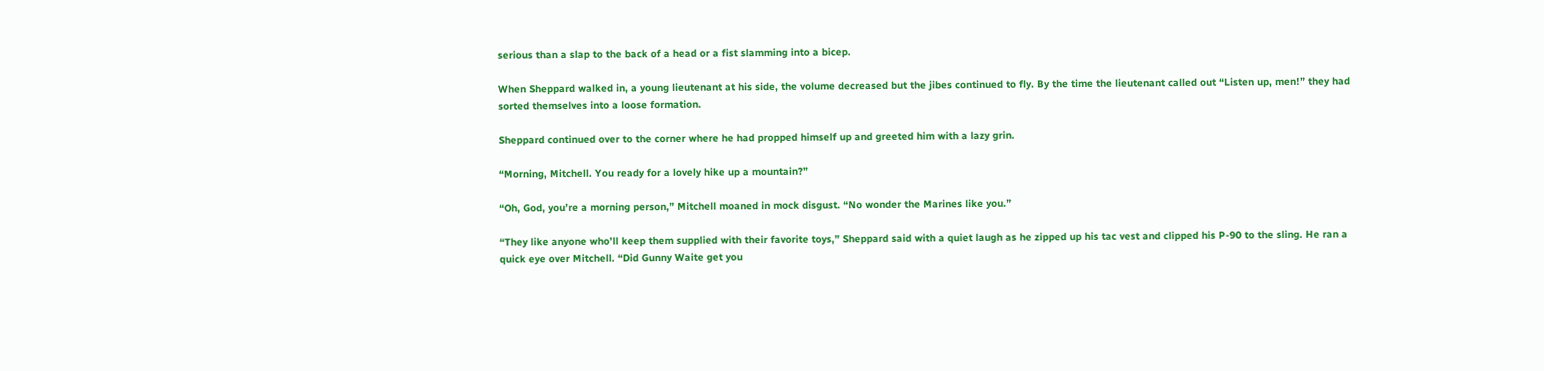serious than a slap to the back of a head or a fist slamming into a bicep.

When Sheppard walked in, a young lieutenant at his side, the volume decreased but the jibes continued to fly. By the time the lieutenant called out “Listen up, men!” they had sorted themselves into a loose formation.

Sheppard continued over to the corner where he had propped himself up and greeted him with a lazy grin.

“Morning, Mitchell. You ready for a lovely hike up a mountain?”

“Oh, God, you’re a morning person,” Mitchell moaned in mock disgust. “No wonder the Marines like you.”

“They like anyone who’ll keep them supplied with their favorite toys,” Sheppard said with a quiet laugh as he zipped up his tac vest and clipped his P-90 to the sling. He ran a quick eye over Mitchell. “Did Gunny Waite get you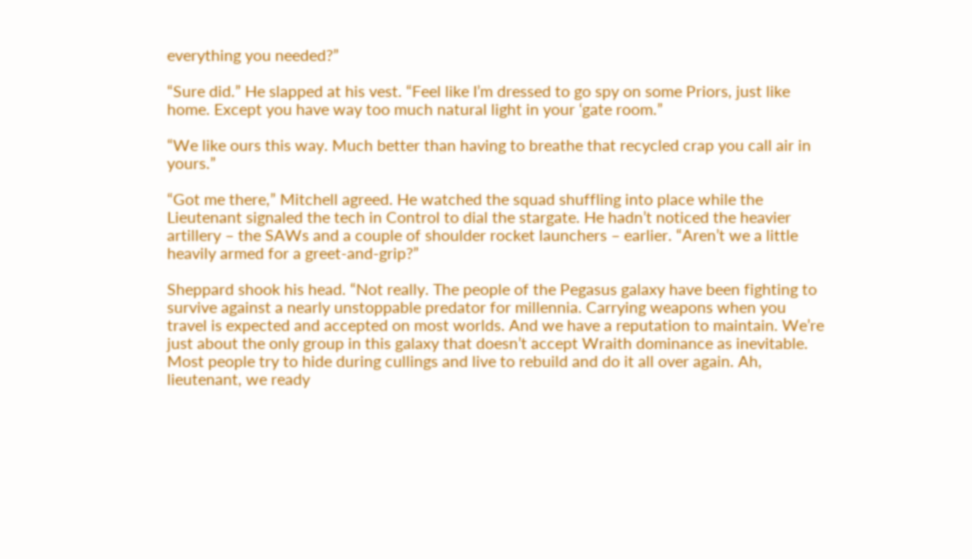everything you needed?”

“Sure did.” He slapped at his vest. “Feel like I’m dressed to go spy on some Priors, just like home. Except you have way too much natural light in your ‘gate room.”

“We like ours this way. Much better than having to breathe that recycled crap you call air in yours.”

“Got me there,” Mitchell agreed. He watched the squad shuffling into place while the Lieutenant signaled the tech in Control to dial the stargate. He hadn’t noticed the heavier artillery – the SAWs and a couple of shoulder rocket launchers – earlier. “Aren’t we a little heavily armed for a greet-and-grip?”

Sheppard shook his head. “Not really. The people of the Pegasus galaxy have been fighting to survive against a nearly unstoppable predator for millennia. Carrying weapons when you travel is expected and accepted on most worlds. And we have a reputation to maintain. We’re just about the only group in this galaxy that doesn’t accept Wraith dominance as inevitable. Most people try to hide during cullings and live to rebuild and do it all over again. Ah, lieutenant, we ready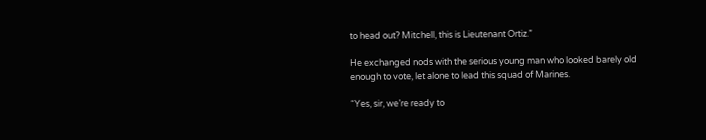to head out? Mitchell, this is Lieutenant Ortiz.”

He exchanged nods with the serious young man who looked barely old enough to vote, let alone to lead this squad of Marines.

“Yes, sir, we’re ready to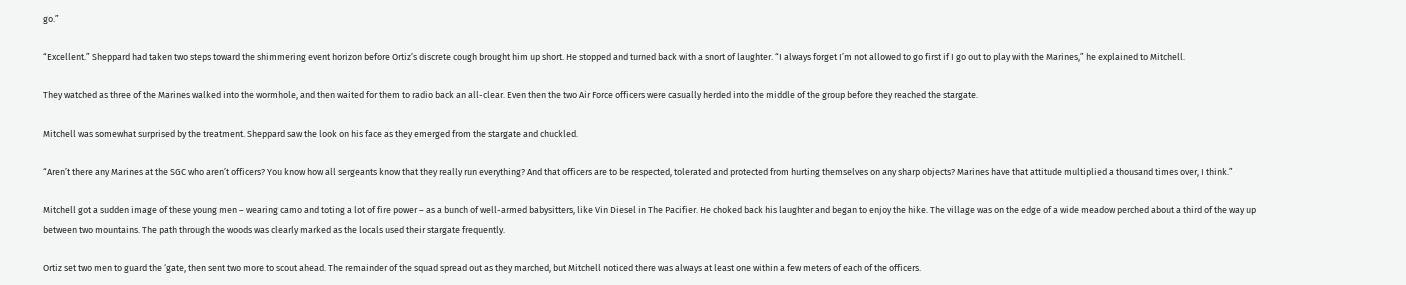go.”

“Excellent.” Sheppard had taken two steps toward the shimmering event horizon before Ortiz’s discrete cough brought him up short. He stopped and turned back with a snort of laughter. “I always forget I’m not allowed to go first if I go out to play with the Marines,” he explained to Mitchell.

They watched as three of the Marines walked into the wormhole, and then waited for them to radio back an all-clear. Even then the two Air Force officers were casually herded into the middle of the group before they reached the stargate.

Mitchell was somewhat surprised by the treatment. Sheppard saw the look on his face as they emerged from the stargate and chuckled.

“Aren’t there any Marines at the SGC who aren’t officers? You know how all sergeants know that they really run everything? And that officers are to be respected, tolerated and protected from hurting themselves on any sharp objects? Marines have that attitude multiplied a thousand times over, I think.”

Mitchell got a sudden image of these young men – wearing camo and toting a lot of fire power – as a bunch of well-armed babysitters, like Vin Diesel in The Pacifier. He choked back his laughter and began to enjoy the hike. The village was on the edge of a wide meadow perched about a third of the way up between two mountains. The path through the woods was clearly marked as the locals used their stargate frequently.

Ortiz set two men to guard the ‘gate, then sent two more to scout ahead. The remainder of the squad spread out as they marched, but Mitchell noticed there was always at least one within a few meters of each of the officers.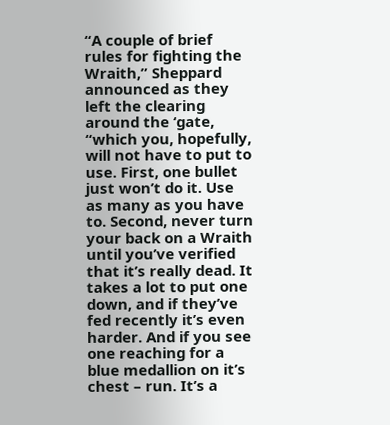“A couple of brief rules for fighting the Wraith,” Sheppard announced as they left the clearing around the ‘gate, “which you, hopefully, will not have to put to use. First, one bullet just won’t do it. Use as many as you have to. Second, never turn your back on a Wraith until you’ve verified that it’s really dead. It takes a lot to put one down, and if they’ve fed recently it’s even harder. And if you see one reaching for a blue medallion on it’s chest – run. It’s a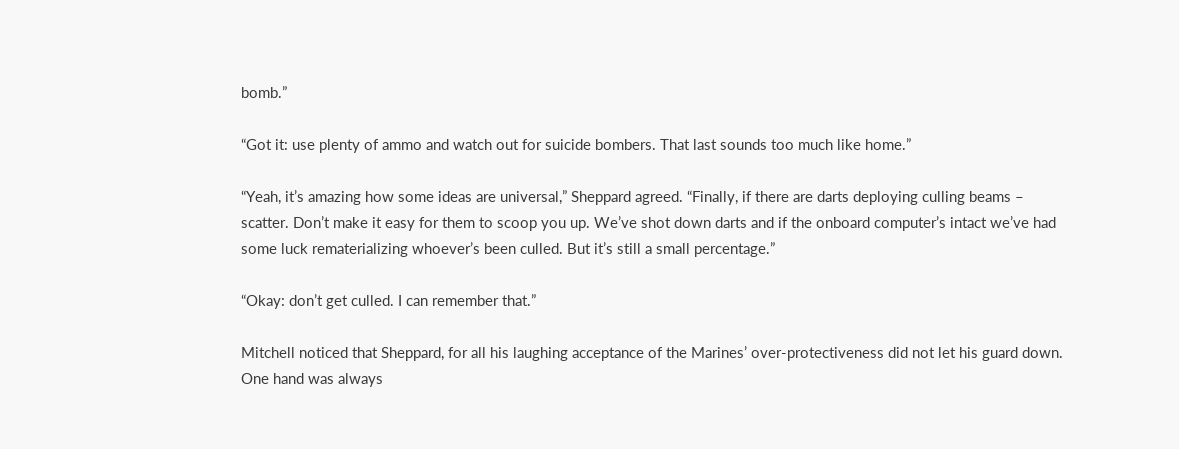bomb.”

“Got it: use plenty of ammo and watch out for suicide bombers. That last sounds too much like home.”

“Yeah, it’s amazing how some ideas are universal,” Sheppard agreed. “Finally, if there are darts deploying culling beams – scatter. Don’t make it easy for them to scoop you up. We’ve shot down darts and if the onboard computer’s intact we’ve had some luck rematerializing whoever’s been culled. But it’s still a small percentage.”

“Okay: don’t get culled. I can remember that.”

Mitchell noticed that Sheppard, for all his laughing acceptance of the Marines’ over-protectiveness did not let his guard down. One hand was always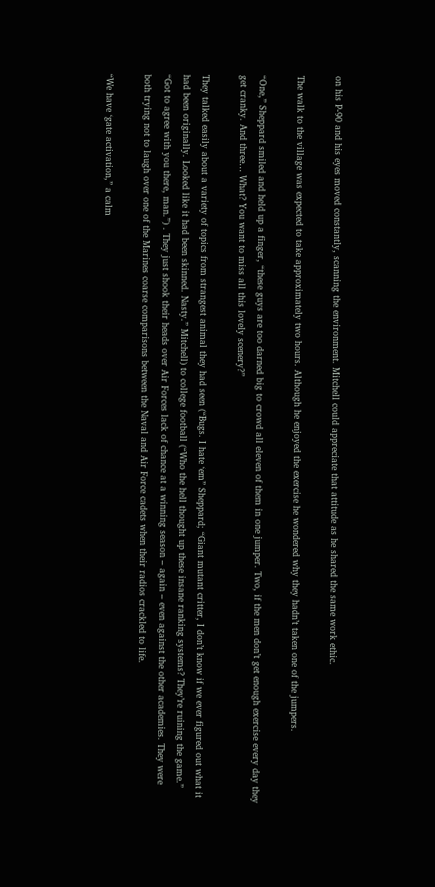on his P-90 and his eyes moved constantly, scanning the environment. Mitchell could appreciate that attitude as he shared the same work ethic.

The walk to the village was expected to take approximately two hours. Although he enjoyed the exercise he wondered why they hadn’t taken one of the jumpers.

“One,” Sheppard smiled and held up a finger, “these guys are too darned big to crowd all eleven of them in one jumper. Two, if the men don’t get enough exercise every day they get cranky. And three… What? You want to miss all this lovely scenery?”

They talked easily about a variety of topics from strangest animal they had seen (“Bugs. I hate ‘em” Sheppard; “Giant mutant critter, I don’t know if we ever figured out what it had been originally. Looked like it had been skinned. Nasty.” Mitchell) to college football (“Who the hell thought up these insane ranking systems? They’re ruining the game.” “Got to agree with you there, man.”) . They just shook their heads over Air Forces lack of chance at a winning season – again – even against the other academies. They were both trying not to laugh over one of the Marines coarse comparisons between the Naval and Air Force cadets when their radios crackled to life.

“We have ‘gate activation,” a calm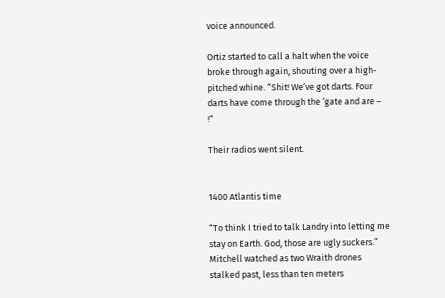voice announced.

Ortiz started to call a halt when the voice broke through again, shouting over a high-pitched whine. “Shit! We’ve got darts. Four darts have come through the ‘gate and are – !“

Their radios went silent.


1400 Atlantis time

“To think I tried to talk Landry into letting me stay on Earth. God, those are ugly suckers.” Mitchell watched as two Wraith drones stalked past, less than ten meters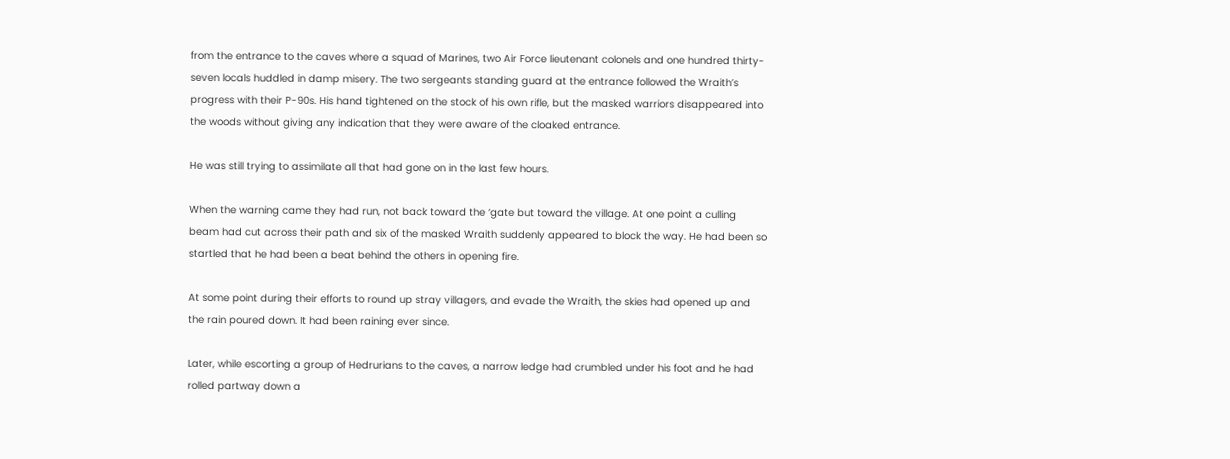from the entrance to the caves where a squad of Marines, two Air Force lieutenant colonels and one hundred thirty-seven locals huddled in damp misery. The two sergeants standing guard at the entrance followed the Wraith’s progress with their P-90s. His hand tightened on the stock of his own rifle, but the masked warriors disappeared into the woods without giving any indication that they were aware of the cloaked entrance.

He was still trying to assimilate all that had gone on in the last few hours.

When the warning came they had run, not back toward the ‘gate but toward the village. At one point a culling beam had cut across their path and six of the masked Wraith suddenly appeared to block the way. He had been so startled that he had been a beat behind the others in opening fire.

At some point during their efforts to round up stray villagers, and evade the Wraith, the skies had opened up and the rain poured down. It had been raining ever since.

Later, while escorting a group of Hedrurians to the caves, a narrow ledge had crumbled under his foot and he had rolled partway down a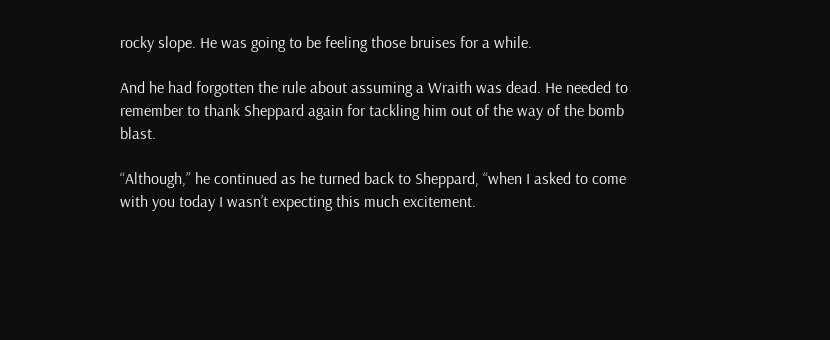rocky slope. He was going to be feeling those bruises for a while.

And he had forgotten the rule about assuming a Wraith was dead. He needed to remember to thank Sheppard again for tackling him out of the way of the bomb blast.

“Although,” he continued as he turned back to Sheppard, “when I asked to come with you today I wasn’t expecting this much excitement.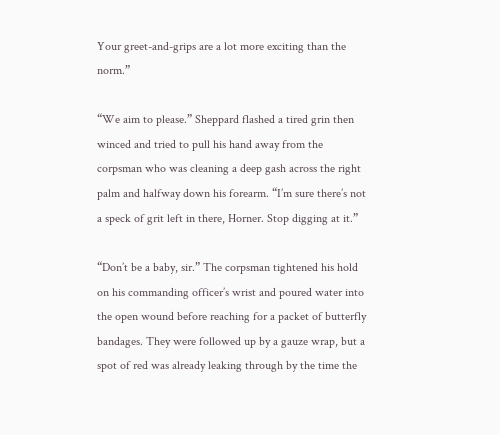Your greet-and-grips are a lot more exciting than the norm.”

“We aim to please.” Sheppard flashed a tired grin then winced and tried to pull his hand away from the corpsman who was cleaning a deep gash across the right palm and halfway down his forearm. “I’m sure there’s not a speck of grit left in there, Horner. Stop digging at it.”

“Don’t be a baby, sir.” The corpsman tightened his hold on his commanding officer’s wrist and poured water into the open wound before reaching for a packet of butterfly bandages. They were followed up by a gauze wrap, but a spot of red was already leaking through by the time the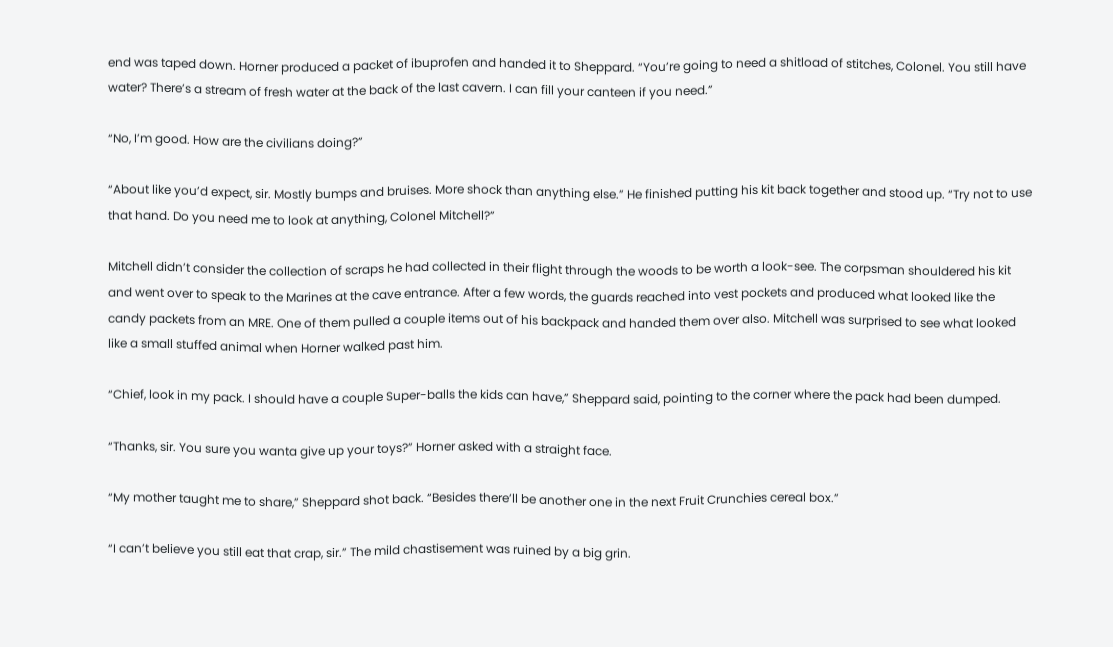end was taped down. Horner produced a packet of ibuprofen and handed it to Sheppard. “You’re going to need a shitload of stitches, Colonel. You still have water? There’s a stream of fresh water at the back of the last cavern. I can fill your canteen if you need.”

“No, I’m good. How are the civilians doing?”

“About like you’d expect, sir. Mostly bumps and bruises. More shock than anything else.” He finished putting his kit back together and stood up. “Try not to use that hand. Do you need me to look at anything, Colonel Mitchell?”

Mitchell didn’t consider the collection of scraps he had collected in their flight through the woods to be worth a look-see. The corpsman shouldered his kit and went over to speak to the Marines at the cave entrance. After a few words, the guards reached into vest pockets and produced what looked like the candy packets from an MRE. One of them pulled a couple items out of his backpack and handed them over also. Mitchell was surprised to see what looked like a small stuffed animal when Horner walked past him.

“Chief, look in my pack. I should have a couple Super-balls the kids can have,” Sheppard said, pointing to the corner where the pack had been dumped.

“Thanks, sir. You sure you wanta give up your toys?” Horner asked with a straight face.

“My mother taught me to share,” Sheppard shot back. “Besides there’ll be another one in the next Fruit Crunchies cereal box.”

“I can’t believe you still eat that crap, sir.” The mild chastisement was ruined by a big grin.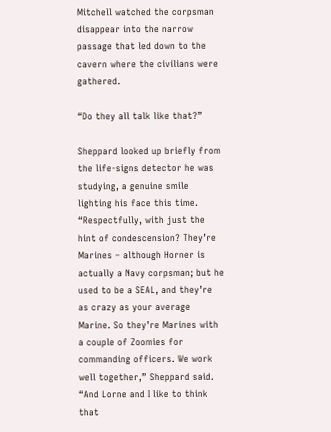Mitchell watched the corpsman disappear into the narrow passage that led down to the cavern where the civilians were gathered.

“Do they all talk like that?”

Sheppard looked up briefly from the life-signs detector he was studying, a genuine smile lighting his face this time. “Respectfully, with just the hint of condescension? They’re Marines – although Horner is actually a Navy corpsman; but he used to be a SEAL, and they’re as crazy as your average Marine. So they’re Marines with a couple of Zoomies for commanding officers. We work well together,” Sheppard said. “And Lorne and I like to think that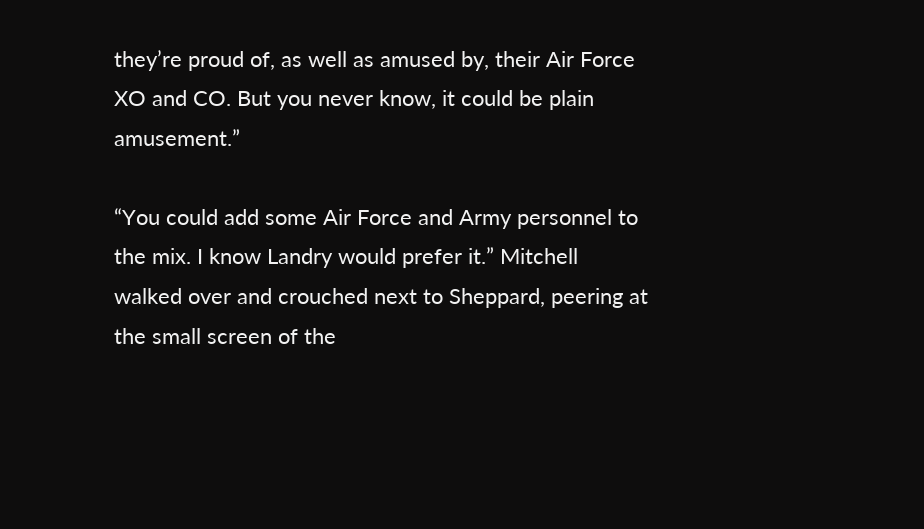they’re proud of, as well as amused by, their Air Force XO and CO. But you never know, it could be plain amusement.”

“You could add some Air Force and Army personnel to the mix. I know Landry would prefer it.” Mitchell walked over and crouched next to Sheppard, peering at the small screen of the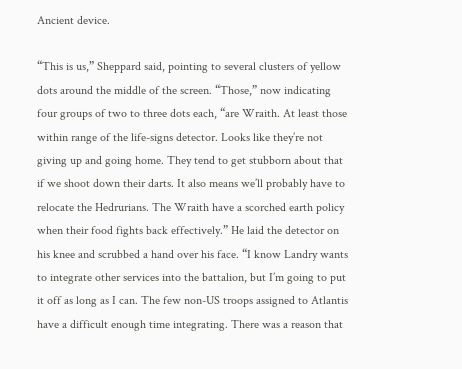Ancient device.

“This is us,” Sheppard said, pointing to several clusters of yellow dots around the middle of the screen. “Those,” now indicating four groups of two to three dots each, “are Wraith. At least those within range of the life-signs detector. Looks like they’re not giving up and going home. They tend to get stubborn about that if we shoot down their darts. It also means we’ll probably have to relocate the Hedrurians. The Wraith have a scorched earth policy when their food fights back effectively.” He laid the detector on his knee and scrubbed a hand over his face. “I know Landry wants to integrate other services into the battalion, but I’m going to put it off as long as I can. The few non-US troops assigned to Atlantis have a difficult enough time integrating. There was a reason that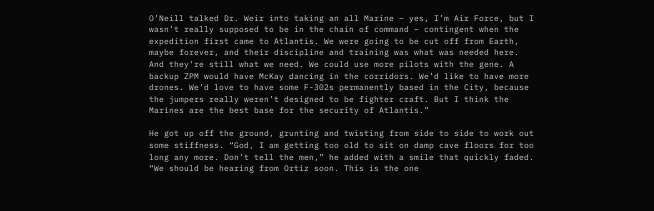O’Neill talked Dr. Weir into taking an all Marine – yes, I’m Air Force, but I wasn’t really supposed to be in the chain of command – contingent when the expedition first came to Atlantis. We were going to be cut off from Earth, maybe forever, and their discipline and training was what was needed here. And they’re still what we need. We could use more pilots with the gene. A backup ZPM would have McKay dancing in the corridors. We’d like to have more drones. We’d love to have some F-302s permanently based in the City, because the jumpers really weren’t designed to be fighter craft. But I think the Marines are the best base for the security of Atlantis.”

He got up off the ground, grunting and twisting from side to side to work out some stiffness. “God, I am getting too old to sit on damp cave floors for too long any more. Don’t tell the men,” he added with a smile that quickly faded. “We should be hearing from Ortiz soon. This is the one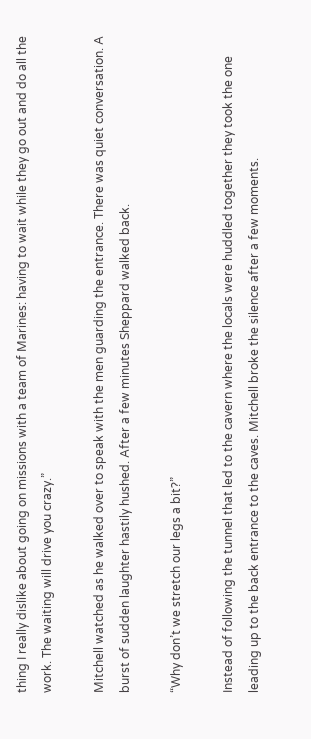thing I really dislike about going on missions with a team of Marines: having to wait while they go out and do all the work. The waiting will drive you crazy.”

Mitchell watched as he walked over to speak with the men guarding the entrance. There was quiet conversation. A burst of sudden laughter hastily hushed. After a few minutes Sheppard walked back.

“Why don’t we stretch our legs a bit?”

Instead of following the tunnel that led to the cavern where the locals were huddled together they took the one leading up to the back entrance to the caves. Mitchell broke the silence after a few moments.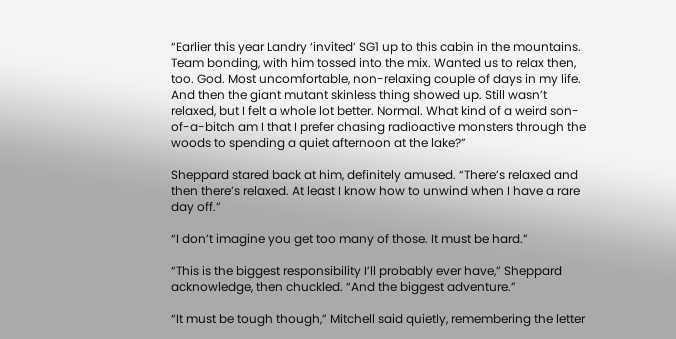“Earlier this year Landry ‘invited’ SG1 up to this cabin in the mountains. Team bonding, with him tossed into the mix. Wanted us to relax then, too. God. Most uncomfortable, non-relaxing couple of days in my life. And then the giant mutant skinless thing showed up. Still wasn’t relaxed, but I felt a whole lot better. Normal. What kind of a weird son-of-a-bitch am I that I prefer chasing radioactive monsters through the woods to spending a quiet afternoon at the lake?”

Sheppard stared back at him, definitely amused. “There’s relaxed and then there’s relaxed. At least I know how to unwind when I have a rare day off.”

“I don’t imagine you get too many of those. It must be hard.”

“This is the biggest responsibility I’ll probably ever have,” Sheppard acknowledge, then chuckled. “And the biggest adventure.”

“It must be tough though,” Mitchell said quietly, remembering the letter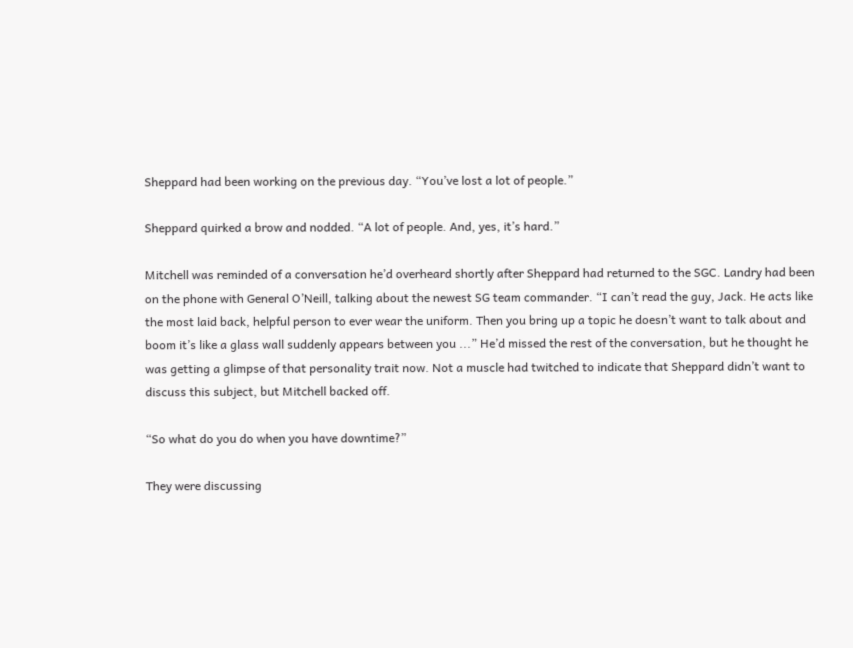Sheppard had been working on the previous day. “You’ve lost a lot of people.”

Sheppard quirked a brow and nodded. “A lot of people. And, yes, it’s hard.”

Mitchell was reminded of a conversation he’d overheard shortly after Sheppard had returned to the SGC. Landry had been on the phone with General O’Neill, talking about the newest SG team commander. “I can’t read the guy, Jack. He acts like the most laid back, helpful person to ever wear the uniform. Then you bring up a topic he doesn’t want to talk about and boom it’s like a glass wall suddenly appears between you ...” He’d missed the rest of the conversation, but he thought he was getting a glimpse of that personality trait now. Not a muscle had twitched to indicate that Sheppard didn’t want to discuss this subject, but Mitchell backed off.

“So what do you do when you have downtime?”

They were discussing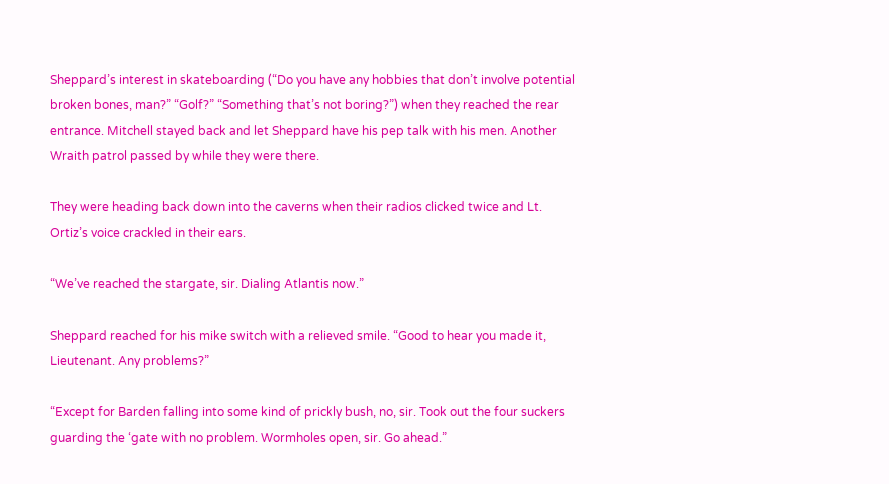Sheppard’s interest in skateboarding (“Do you have any hobbies that don’t involve potential broken bones, man?” “Golf?” “Something that’s not boring?”) when they reached the rear entrance. Mitchell stayed back and let Sheppard have his pep talk with his men. Another Wraith patrol passed by while they were there.

They were heading back down into the caverns when their radios clicked twice and Lt. Ortiz’s voice crackled in their ears.

“We’ve reached the stargate, sir. Dialing Atlantis now.”

Sheppard reached for his mike switch with a relieved smile. “Good to hear you made it, Lieutenant. Any problems?”

“Except for Barden falling into some kind of prickly bush, no, sir. Took out the four suckers guarding the ‘gate with no problem. Wormholes open, sir. Go ahead.”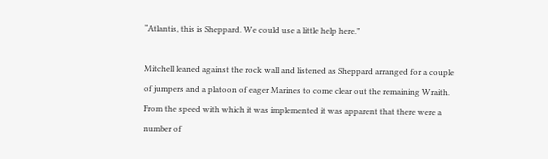“Atlantis, this is Sheppard. We could use a little help here.”

Mitchell leaned against the rock wall and listened as Sheppard arranged for a couple of jumpers and a platoon of eager Marines to come clear out the remaining Wraith. From the speed with which it was implemented it was apparent that there were a number of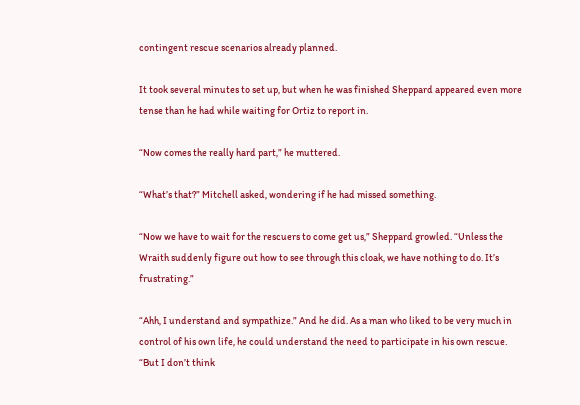contingent rescue scenarios already planned.

It took several minutes to set up, but when he was finished Sheppard appeared even more tense than he had while waiting for Ortiz to report in.

“Now comes the really hard part,” he muttered.

“What’s that?” Mitchell asked, wondering if he had missed something.

“Now we have to wait for the rescuers to come get us,” Sheppard growled. “Unless the Wraith suddenly figure out how to see through this cloak, we have nothing to do. It’s frustrating.”

“Ahh, I understand and sympathize.” And he did. As a man who liked to be very much in control of his own life, he could understand the need to participate in his own rescue. “But I don’t think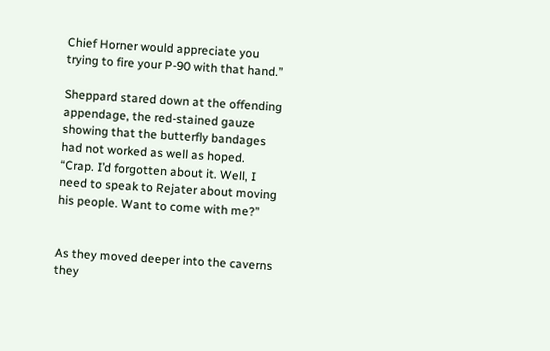Chief Horner would appreciate you trying to fire your P-90 with that hand.”

Sheppard stared down at the offending appendage, the red-stained gauze showing that the butterfly bandages had not worked as well as hoped. “Crap. I’d forgotten about it. Well, I need to speak to Rejater about moving his people. Want to come with me?”


As they moved deeper into the caverns they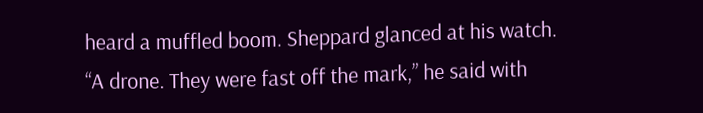heard a muffled boom. Sheppard glanced at his watch. “A drone. They were fast off the mark,” he said with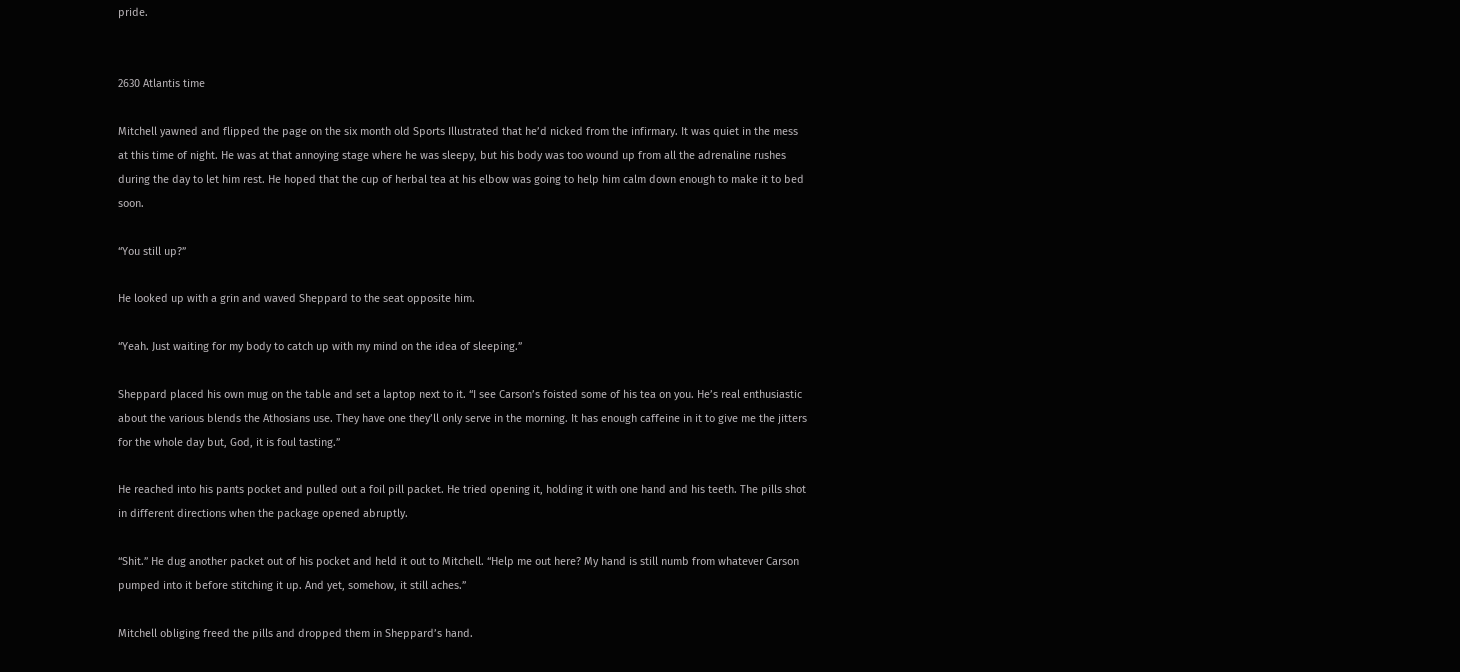pride.


2630 Atlantis time

Mitchell yawned and flipped the page on the six month old Sports Illustrated that he’d nicked from the infirmary. It was quiet in the mess at this time of night. He was at that annoying stage where he was sleepy, but his body was too wound up from all the adrenaline rushes during the day to let him rest. He hoped that the cup of herbal tea at his elbow was going to help him calm down enough to make it to bed soon.

“You still up?”

He looked up with a grin and waved Sheppard to the seat opposite him.

“Yeah. Just waiting for my body to catch up with my mind on the idea of sleeping.”

Sheppard placed his own mug on the table and set a laptop next to it. “I see Carson’s foisted some of his tea on you. He’s real enthusiastic about the various blends the Athosians use. They have one they’ll only serve in the morning. It has enough caffeine in it to give me the jitters for the whole day but, God, it is foul tasting.”

He reached into his pants pocket and pulled out a foil pill packet. He tried opening it, holding it with one hand and his teeth. The pills shot in different directions when the package opened abruptly.

“Shit.” He dug another packet out of his pocket and held it out to Mitchell. “Help me out here? My hand is still numb from whatever Carson pumped into it before stitching it up. And yet, somehow, it still aches.”

Mitchell obliging freed the pills and dropped them in Sheppard’s hand.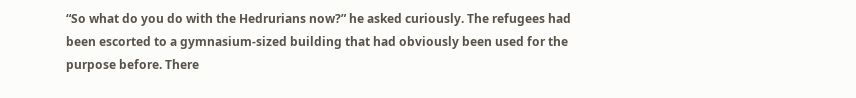“So what do you do with the Hedrurians now?” he asked curiously. The refugees had been escorted to a gymnasium-sized building that had obviously been used for the purpose before. There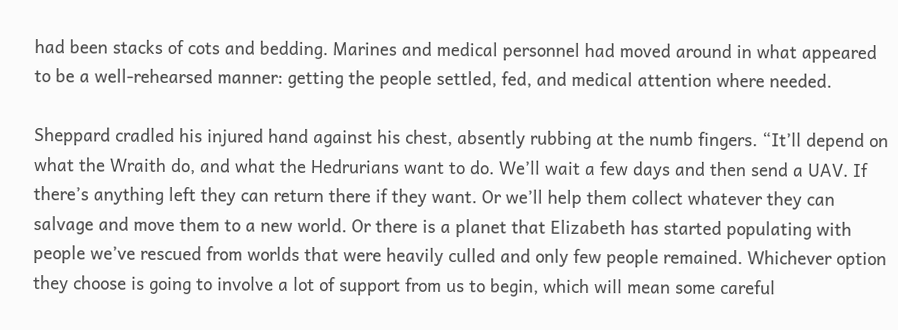had been stacks of cots and bedding. Marines and medical personnel had moved around in what appeared to be a well-rehearsed manner: getting the people settled, fed, and medical attention where needed.

Sheppard cradled his injured hand against his chest, absently rubbing at the numb fingers. “It’ll depend on what the Wraith do, and what the Hedrurians want to do. We’ll wait a few days and then send a UAV. If there’s anything left they can return there if they want. Or we’ll help them collect whatever they can salvage and move them to a new world. Or there is a planet that Elizabeth has started populating with people we’ve rescued from worlds that were heavily culled and only few people remained. Whichever option they choose is going to involve a lot of support from us to begin, which will mean some careful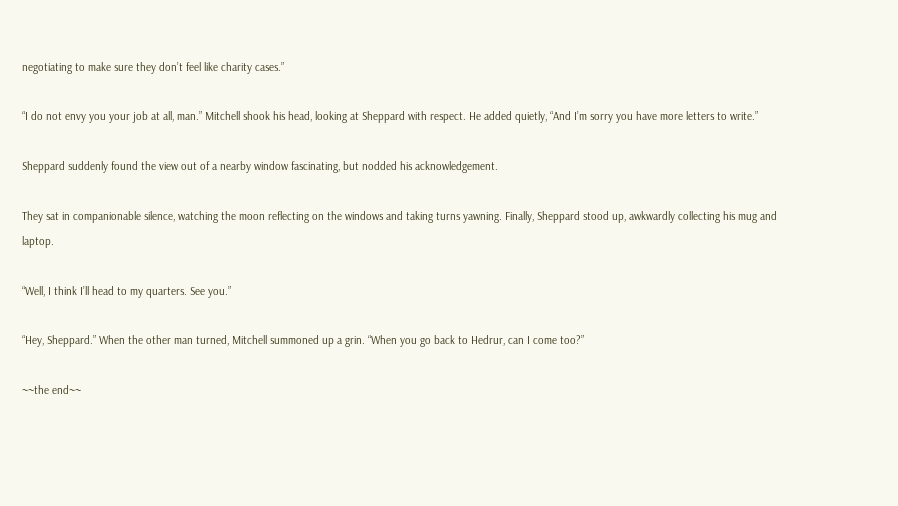negotiating to make sure they don’t feel like charity cases.”

“I do not envy you your job at all, man.” Mitchell shook his head, looking at Sheppard with respect. He added quietly, “And I’m sorry you have more letters to write.”

Sheppard suddenly found the view out of a nearby window fascinating, but nodded his acknowledgement.

They sat in companionable silence, watching the moon reflecting on the windows and taking turns yawning. Finally, Sheppard stood up, awkwardly collecting his mug and laptop.

“Well, I think I’ll head to my quarters. See you.”

“Hey, Sheppard.” When the other man turned, Mitchell summoned up a grin. “When you go back to Hedrur, can I come too?”

~~the end~~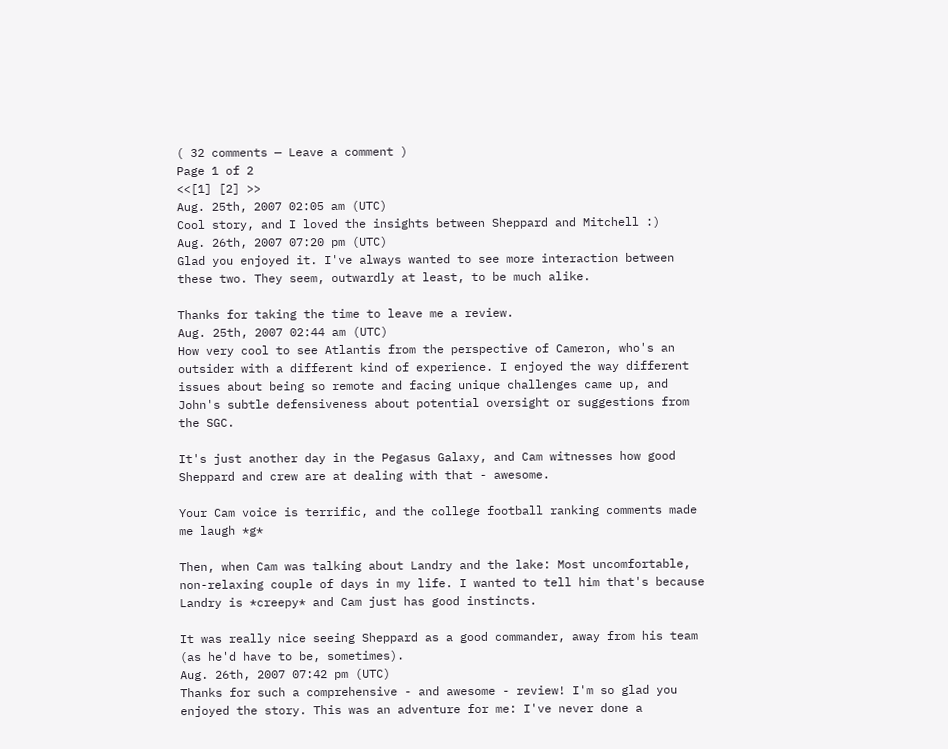( 32 comments — Leave a comment )
Page 1 of 2
<<[1] [2] >>
Aug. 25th, 2007 02:05 am (UTC)
Cool story, and I loved the insights between Sheppard and Mitchell :)
Aug. 26th, 2007 07:20 pm (UTC)
Glad you enjoyed it. I've always wanted to see more interaction between these two. They seem, outwardly at least, to be much alike.

Thanks for taking the time to leave me a review.
Aug. 25th, 2007 02:44 am (UTC)
How very cool to see Atlantis from the perspective of Cameron, who's an outsider with a different kind of experience. I enjoyed the way different issues about being so remote and facing unique challenges came up, and John's subtle defensiveness about potential oversight or suggestions from the SGC.

It's just another day in the Pegasus Galaxy, and Cam witnesses how good Sheppard and crew are at dealing with that - awesome.

Your Cam voice is terrific, and the college football ranking comments made me laugh *g*

Then, when Cam was talking about Landry and the lake: Most uncomfortable, non-relaxing couple of days in my life. I wanted to tell him that's because Landry is *creepy* and Cam just has good instincts.

It was really nice seeing Sheppard as a good commander, away from his team (as he'd have to be, sometimes).
Aug. 26th, 2007 07:42 pm (UTC)
Thanks for such a comprehensive - and awesome - review! I'm so glad you enjoyed the story. This was an adventure for me: I've never done a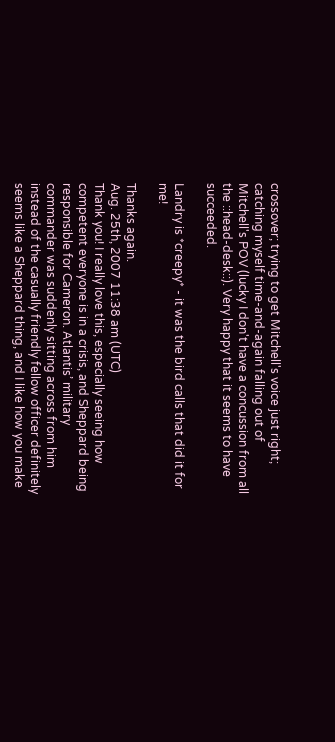crossover; trying to get Mitchell's voice just right; catching myself time-and-again falling out of Mitchell's POV (lucky I don't have a concussion from all the ::head-desk::). Very happy that it seems to have succeeded.

Landry is *creepy* - it was the bird calls that did it for me!

Thanks again.
Aug. 25th, 2007 11:38 am (UTC)
Thank you! I really love this, especially seeing how competent everyone is in a crisis, and Sheppard being responsible for Cameron. Atlantis’ military commander was suddenly sitting across from him instead of the casually friendly fellow officer definitely seems like a Sheppard thing, and I like how you make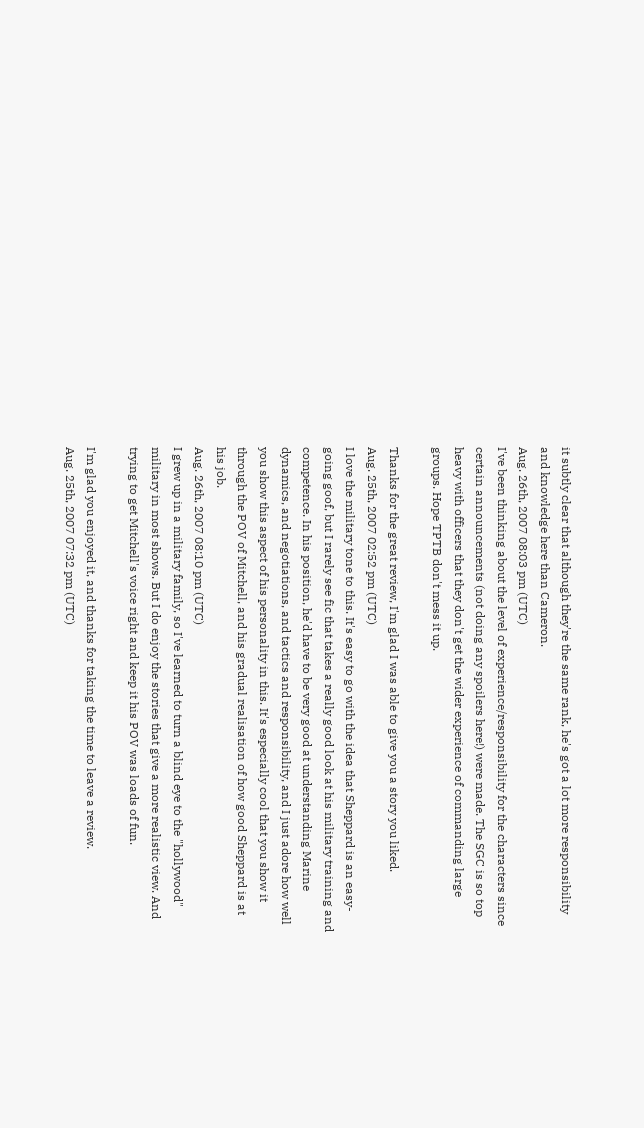it subtly clear that although they're the same rank, he's got a lot more responsibility and knowledge here than Cameron.
Aug. 26th, 2007 08:03 pm (UTC)
I've been thinking about the level of experience/responsibility for the characters since certain announcements (not doing any spoilers here!) were made. The SGC is so top heavy with officers that they don't get the wider experience of commanding large groups. Hope TPTB don't mess it up.

Thanks for the great review, I'm glad I was able to give you a story you liked.
Aug. 25th, 2007 02:52 pm (UTC)
I love the military tone to this. It's easy to go with the idea that Sheppard is an easy-going goof, but I rarely see fic that takes a really good look at his military training and competence. In his position, he'd have to be very good at understanding Marine dynamics, and negotiations, and tactics and responsibility, and I just adore how well you show this aspect of his personality in this. It's especially cool that you show it through the POV of Mitchell, and his gradual realisation of how good Sheppard is at his job.
Aug. 26th, 2007 08:10 pm (UTC)
I grew up in a military family, so I've learned to turn a blind eye to the "hollywood" military in most shows. But I do enjoy the stories that give a more realistic view. And trying to get Mitchell's voice right and keep it his POV was loads of fun.

I'm glad you enjoyed it, and thanks for taking the time to leave a review.
Aug. 25th, 2007 07:32 pm (UTC)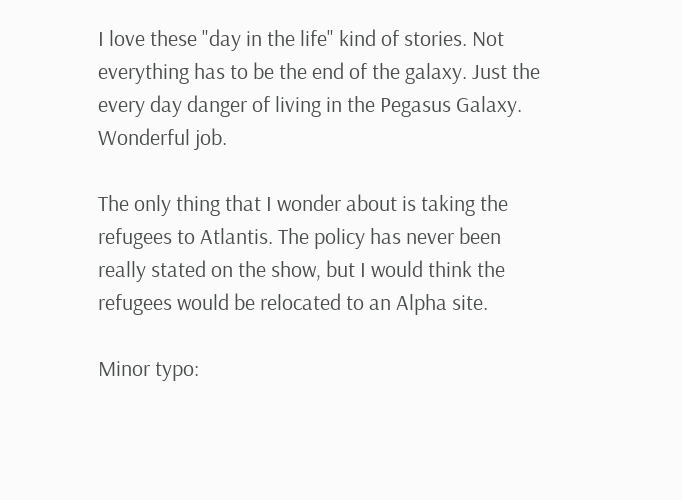I love these "day in the life" kind of stories. Not everything has to be the end of the galaxy. Just the every day danger of living in the Pegasus Galaxy. Wonderful job.

The only thing that I wonder about is taking the refugees to Atlantis. The policy has never been really stated on the show, but I would think the refugees would be relocated to an Alpha site.

Minor typo: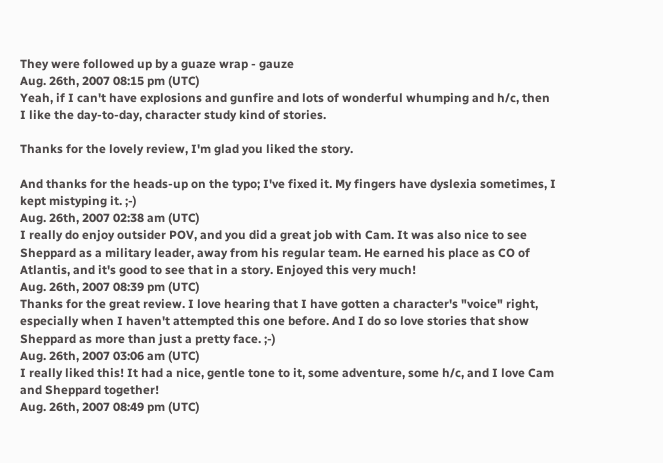They were followed up by a guaze wrap - gauze
Aug. 26th, 2007 08:15 pm (UTC)
Yeah, if I can't have explosions and gunfire and lots of wonderful whumping and h/c, then I like the day-to-day, character study kind of stories.

Thanks for the lovely review, I'm glad you liked the story.

And thanks for the heads-up on the typo; I've fixed it. My fingers have dyslexia sometimes, I kept mistyping it. ;-)
Aug. 26th, 2007 02:38 am (UTC)
I really do enjoy outsider POV, and you did a great job with Cam. It was also nice to see Sheppard as a military leader, away from his regular team. He earned his place as CO of Atlantis, and it's good to see that in a story. Enjoyed this very much!
Aug. 26th, 2007 08:39 pm (UTC)
Thanks for the great review. I love hearing that I have gotten a character's "voice" right, especially when I haven't attempted this one before. And I do so love stories that show Sheppard as more than just a pretty face. ;-)
Aug. 26th, 2007 03:06 am (UTC)
I really liked this! It had a nice, gentle tone to it, some adventure, some h/c, and I love Cam and Sheppard together!
Aug. 26th, 2007 08:49 pm (UTC)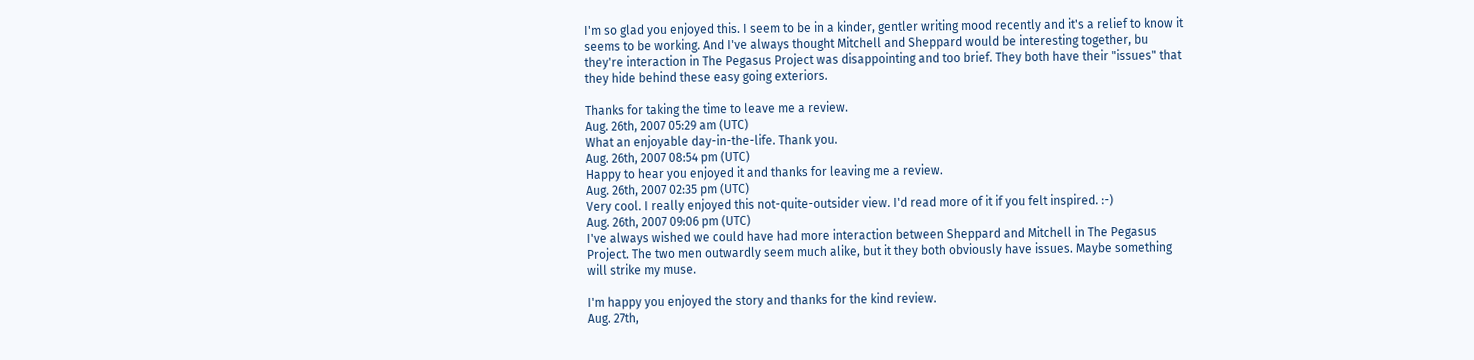I'm so glad you enjoyed this. I seem to be in a kinder, gentler writing mood recently and it's a relief to know it seems to be working. And I've always thought Mitchell and Sheppard would be interesting together, bu they're interaction in The Pegasus Project was disappointing and too brief. They both have their "issues" that they hide behind these easy going exteriors.

Thanks for taking the time to leave me a review.
Aug. 26th, 2007 05:29 am (UTC)
What an enjoyable day-in-the-life. Thank you.
Aug. 26th, 2007 08:54 pm (UTC)
Happy to hear you enjoyed it and thanks for leaving me a review.
Aug. 26th, 2007 02:35 pm (UTC)
Very cool. I really enjoyed this not-quite-outsider view. I'd read more of it if you felt inspired. :-)
Aug. 26th, 2007 09:06 pm (UTC)
I've always wished we could have had more interaction between Sheppard and Mitchell in The Pegasus Project. The two men outwardly seem much alike, but it they both obviously have issues. Maybe something will strike my muse.

I'm happy you enjoyed the story and thanks for the kind review.
Aug. 27th,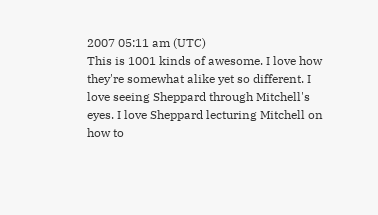2007 05:11 am (UTC)
This is 1001 kinds of awesome. I love how they're somewhat alike yet so different. I love seeing Sheppard through Mitchell's eyes. I love Sheppard lecturing Mitchell on how to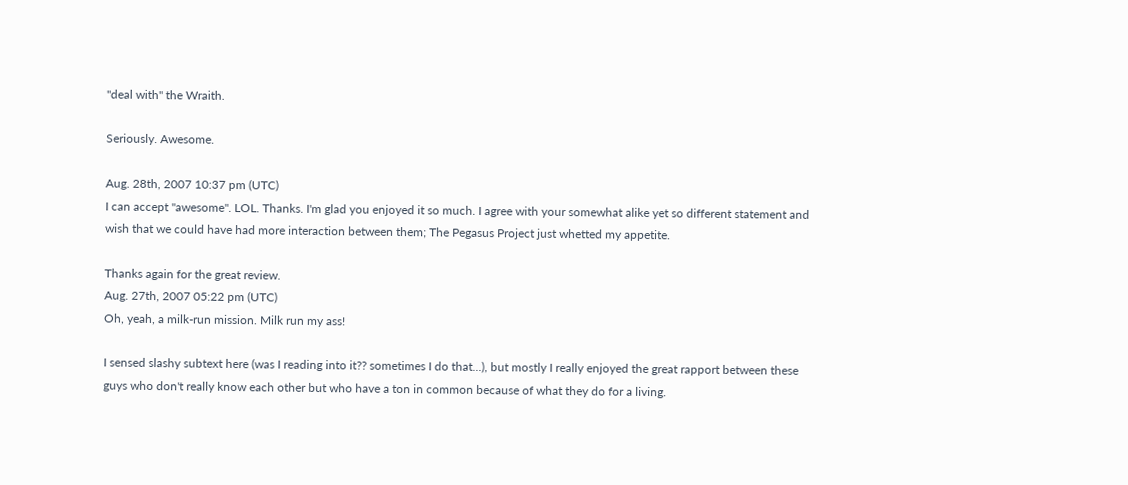"deal with" the Wraith.

Seriously. Awesome.

Aug. 28th, 2007 10:37 pm (UTC)
I can accept "awesome". LOL. Thanks. I'm glad you enjoyed it so much. I agree with your somewhat alike yet so different statement and wish that we could have had more interaction between them; The Pegasus Project just whetted my appetite.

Thanks again for the great review.
Aug. 27th, 2007 05:22 pm (UTC)
Oh, yeah, a milk-run mission. Milk run my ass!

I sensed slashy subtext here (was I reading into it?? sometimes I do that...), but mostly I really enjoyed the great rapport between these guys who don't really know each other but who have a ton in common because of what they do for a living.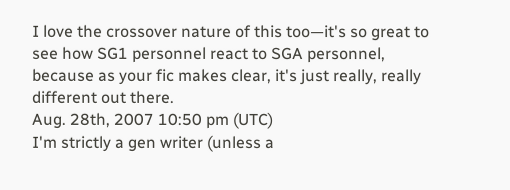I love the crossover nature of this too—it's so great to see how SG1 personnel react to SGA personnel, because as your fic makes clear, it's just really, really different out there.
Aug. 28th, 2007 10:50 pm (UTC)
I'm strictly a gen writer (unless a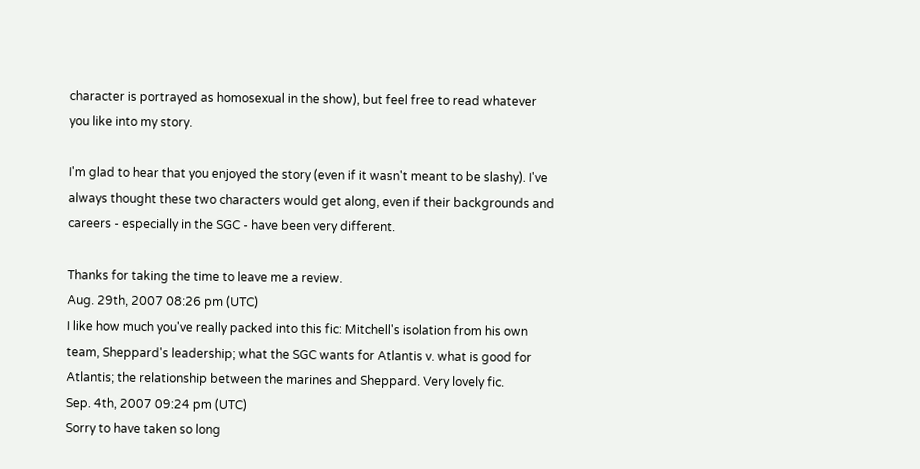character is portrayed as homosexual in the show), but feel free to read whatever you like into my story.

I'm glad to hear that you enjoyed the story (even if it wasn't meant to be slashy). I've always thought these two characters would get along, even if their backgrounds and careers - especially in the SGC - have been very different.

Thanks for taking the time to leave me a review.
Aug. 29th, 2007 08:26 pm (UTC)
I like how much you've really packed into this fic: Mitchell's isolation from his own team, Sheppard's leadership; what the SGC wants for Atlantis v. what is good for Atlantis; the relationship between the marines and Sheppard. Very lovely fic.
Sep. 4th, 2007 09:24 pm (UTC)
Sorry to have taken so long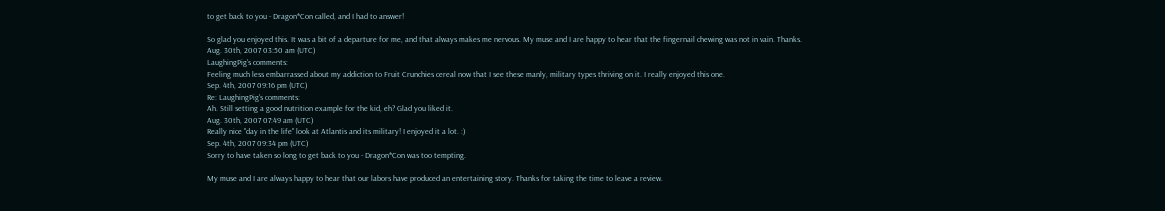to get back to you - Dragon*Con called, and I had to answer!

So glad you enjoyed this. It was a bit of a departure for me, and that always makes me nervous. My muse and I are happy to hear that the fingernail chewing was not in vain. Thanks.
Aug. 30th, 2007 03:50 am (UTC)
LaughingPig's comments:
Feeling much less embarrassed about my addiction to Fruit Crunchies cereal now that I see these manly, military types thriving on it. I really enjoyed this one.
Sep. 4th, 2007 09:16 pm (UTC)
Re: LaughingPig's comments:
Ah. Still setting a good nutrition example for the kid, eh? Glad you liked it.
Aug. 30th, 2007 07:49 am (UTC)
Really nice "day in the life" look at Atlantis and its military! I enjoyed it a lot. :)
Sep. 4th, 2007 09:34 pm (UTC)
Sorry to have taken so long to get back to you - Dragon*Con was too tempting.

My muse and I are always happy to hear that our labors have produced an entertaining story. Thanks for taking the time to leave a review.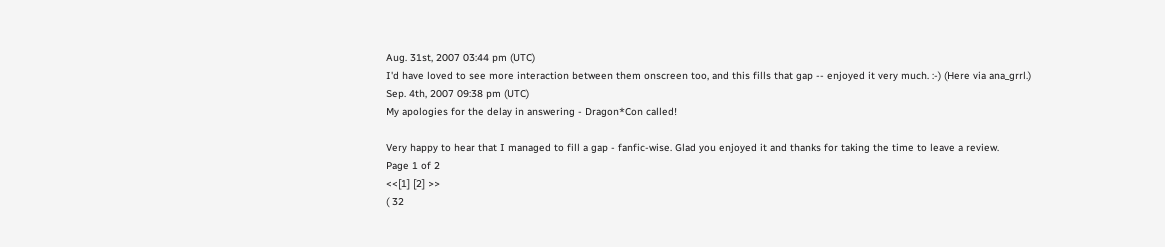Aug. 31st, 2007 03:44 pm (UTC)
I'd have loved to see more interaction between them onscreen too, and this fills that gap -- enjoyed it very much. :-) (Here via ana_grrl.)
Sep. 4th, 2007 09:38 pm (UTC)
My apologies for the delay in answering - Dragon*Con called!

Very happy to hear that I managed to fill a gap - fanfic-wise. Glad you enjoyed it and thanks for taking the time to leave a review.
Page 1 of 2
<<[1] [2] >>
( 32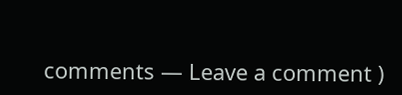comments — Leave a comment )